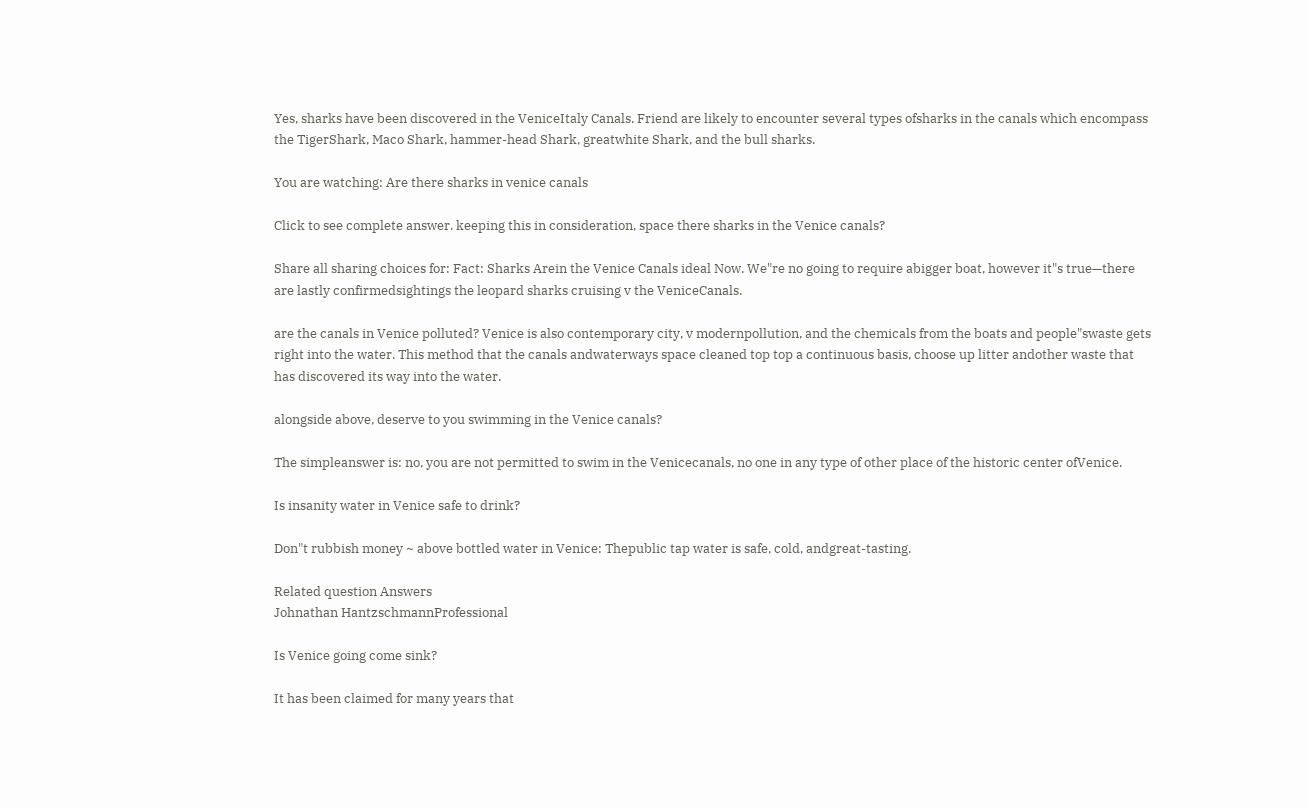Yes, sharks have been discovered in the VeniceItaly Canals. Friend are likely to encounter several types ofsharks in the canals which encompass the TigerShark, Maco Shark, hammer-head Shark, greatwhite Shark, and the bull sharks.

You are watching: Are there sharks in venice canals

Click to see complete answer. keeping this in consideration, space there sharks in the Venice canals?

Share all sharing choices for: Fact: Sharks Arein the Venice Canals ideal Now. We"re no going to require abigger boat, however it"s true—there are lastly confirmedsightings the leopard sharks cruising v the VeniceCanals.

are the canals in Venice polluted? Venice is also contemporary city, v modernpollution, and the chemicals from the boats and people"swaste gets right into the water. This method that the canals andwaterways space cleaned top top a continuous basis, choose up litter andother waste that has discovered its way into the water.

alongside above, deserve to you swimming in the Venice canals?

The simpleanswer is: no, you are not permitted to swim in the Venicecanals, no one in any type of other place of the historic center ofVenice.

Is insanity water in Venice safe to drink?

Don"t rubbish money ~ above bottled water in Venice: Thepublic tap water is safe, cold, andgreat-tasting.

Related question Answers
Johnathan HantzschmannProfessional

Is Venice going come sink?

It has been claimed for many years that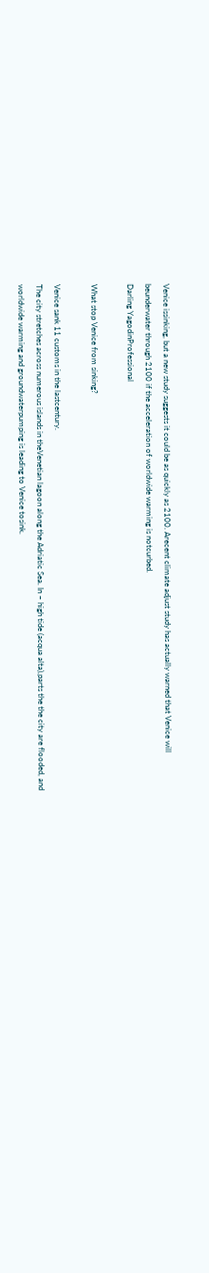Venice issinking, but a new study suggests it could be as quickly as 2100. Arecent climate adjust study has actually warned that Venice will beunderwater through 2100 if the acceleration of worldwide warming is notcurbed.
Darling YagodinProfessional

What stop Venice from sinking?

Venice sank 11 customs in the lastcentury.
The city stretches across numerous islands in theVenetian lagoon along the Adriatic Sea. In ~ high tide (acqua alta),parts the the city are flooded, and worldwide warming and groundwaterpumping is leading to Venice tosink.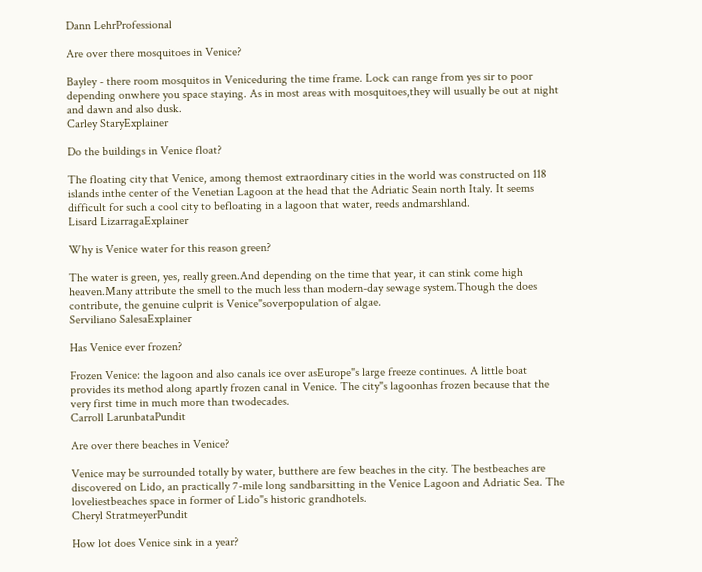Dann LehrProfessional

Are over there mosquitoes in Venice?

Bayley - there room mosquitos in Veniceduring the time frame. Lock can range from yes sir to poor depending onwhere you space staying. As in most areas with mosquitoes,they will usually be out at night and dawn and also dusk.
Carley StaryExplainer

Do the buildings in Venice float?

The floating city that Venice, among themost extraordinary cities in the world was constructed on 118 islands inthe center of the Venetian Lagoon at the head that the Adriatic Seain north Italy. It seems difficult for such a cool city to befloating in a lagoon that water, reeds andmarshland.
Lisard LizarragaExplainer

Why is Venice water for this reason green?

The water is green, yes, really green.And depending on the time that year, it can stink come high heaven.Many attribute the smell to the much less than modern-day sewage system.Though the does contribute, the genuine culprit is Venice"soverpopulation of algae.
Serviliano SalesaExplainer

Has Venice ever frozen?

Frozen Venice: the lagoon and also canals ice over asEurope"s large freeze continues. A little boat provides its method along apartly frozen canal in Venice. The city"s lagoonhas frozen because that the very first time in much more than twodecades.
Carroll LarunbataPundit

Are over there beaches in Venice?

Venice may be surrounded totally by water, butthere are few beaches in the city. The bestbeaches are discovered on Lido, an practically 7-mile long sandbarsitting in the Venice Lagoon and Adriatic Sea. The loveliestbeaches space in former of Lido"s historic grandhotels.
Cheryl StratmeyerPundit

How lot does Venice sink in a year?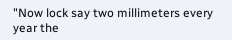"Now lock say two millimeters every year the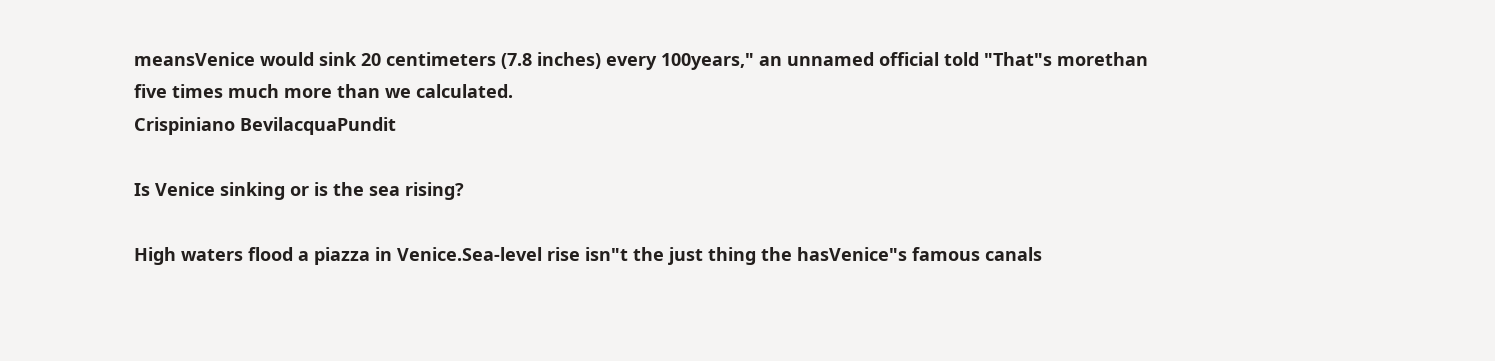meansVenice would sink 20 centimeters (7.8 inches) every 100years," an unnamed official told "That"s morethan five times much more than we calculated.
Crispiniano BevilacquaPundit

Is Venice sinking or is the sea rising?

High waters flood a piazza in Venice.Sea-level rise isn"t the just thing the hasVenice"s famous canals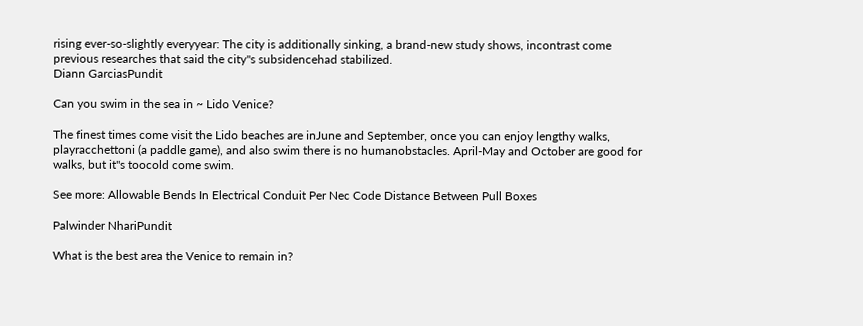rising ever-so-slightly everyyear: The city is additionally sinking, a brand-new study shows, incontrast come previous researches that said the city"s subsidencehad stabilized.
Diann GarciasPundit

Can you swim in the sea in ~ Lido Venice?

The finest times come visit the Lido beaches are inJune and September, once you can enjoy lengthy walks, playracchettoni (a paddle game), and also swim there is no humanobstacles. April-May and October are good for walks, but it"s toocold come swim.

See more: Allowable Bends In Electrical Conduit Per Nec Code Distance Between Pull Boxes

Palwinder NhariPundit

What is the best area the Venice to remain in?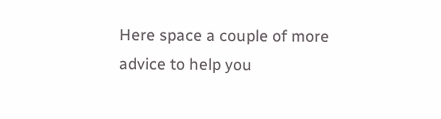Here space a couple of more advice to help you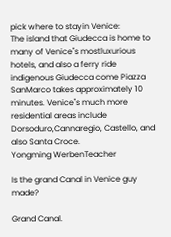pick where to stayin Venice:
The island that Giudecca is home to many of Venice"s mostluxurious hotels, and also a ferry ride indigenous Giudecca come Piazza SanMarco takes approximately 10 minutes. Venice"s much more residential areas include Dorsoduro,Cannaregio, Castello, and also Santa Croce.
Yongming WerbenTeacher

Is the grand Canal in Venice guy made?

Grand Canal.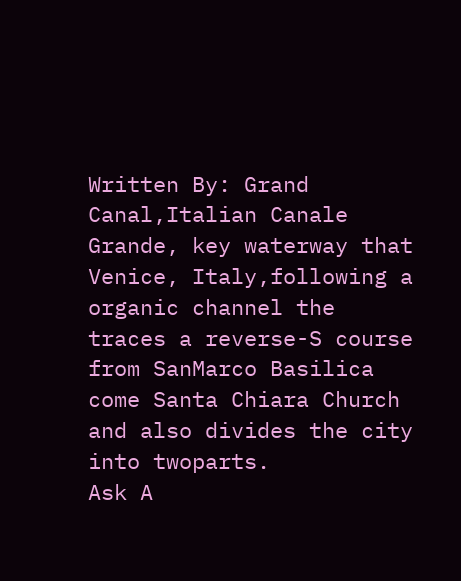Written By: Grand Canal,Italian Canale Grande, key waterway that Venice, Italy,following a organic channel the traces a reverse-S course from SanMarco Basilica come Santa Chiara Church and also divides the city into twoparts.
Ask A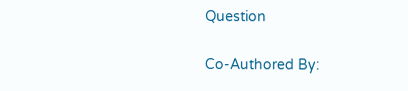Question

Co-Authored By: